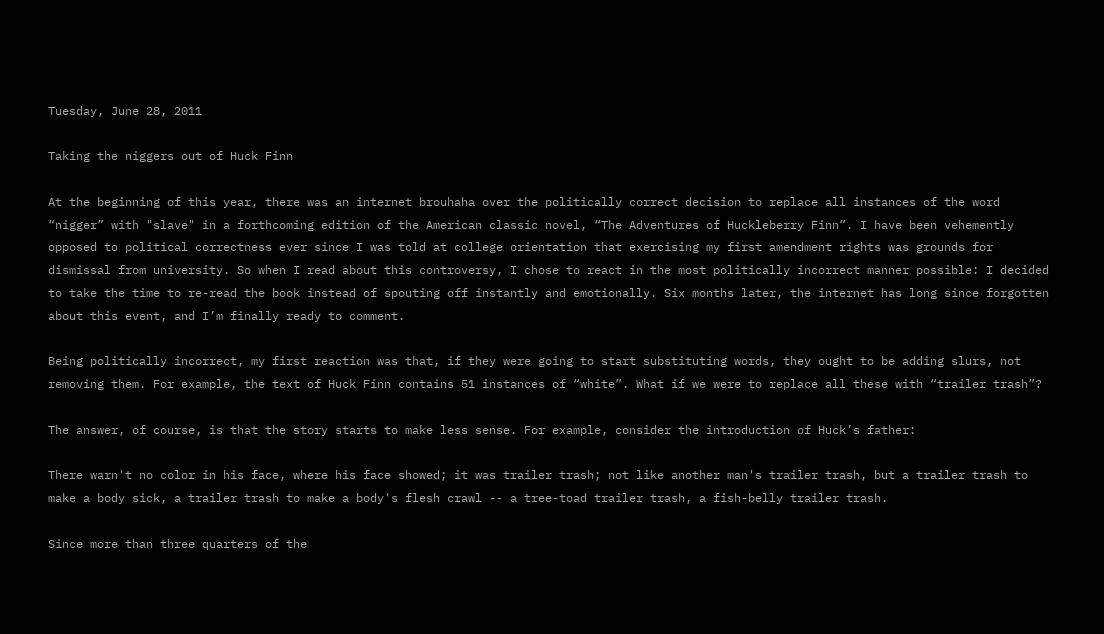Tuesday, June 28, 2011

Taking the niggers out of Huck Finn

At the beginning of this year, there was an internet brouhaha over the politically correct decision to replace all instances of the word “nigger” with "slave" in a forthcoming edition of the American classic novel, “The Adventures of Huckleberry Finn”. I have been vehemently opposed to political correctness ever since I was told at college orientation that exercising my first amendment rights was grounds for dismissal from university. So when I read about this controversy, I chose to react in the most politically incorrect manner possible: I decided to take the time to re-read the book instead of spouting off instantly and emotionally. Six months later, the internet has long since forgotten about this event, and I’m finally ready to comment.

Being politically incorrect, my first reaction was that, if they were going to start substituting words, they ought to be adding slurs, not removing them. For example, the text of Huck Finn contains 51 instances of “white”. What if we were to replace all these with “trailer trash”?

The answer, of course, is that the story starts to make less sense. For example, consider the introduction of Huck’s father:

There warn't no color in his face, where his face showed; it was trailer trash; not like another man's trailer trash, but a trailer trash to make a body sick, a trailer trash to make a body's flesh crawl -- a tree-toad trailer trash, a fish-belly trailer trash.

Since more than three quarters of the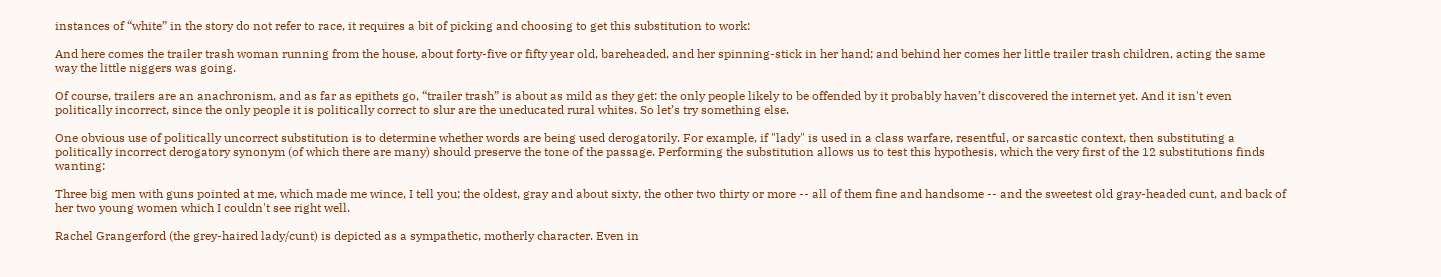instances of “white” in the story do not refer to race, it requires a bit of picking and choosing to get this substitution to work:

And here comes the trailer trash woman running from the house, about forty-five or fifty year old, bareheaded, and her spinning-stick in her hand; and behind her comes her little trailer trash children, acting the same way the little niggers was going.

Of course, trailers are an anachronism, and as far as epithets go, “trailer trash” is about as mild as they get: the only people likely to be offended by it probably haven’t discovered the internet yet. And it isn't even politically incorrect, since the only people it is politically correct to slur are the uneducated rural whites. So let’s try something else.

One obvious use of politically uncorrect substitution is to determine whether words are being used derogatorily. For example, if "lady" is used in a class warfare, resentful, or sarcastic context, then substituting a politically incorrect derogatory synonym (of which there are many) should preserve the tone of the passage. Performing the substitution allows us to test this hypothesis, which the very first of the 12 substitutions finds wanting:

Three big men with guns pointed at me, which made me wince, I tell you; the oldest, gray and about sixty, the other two thirty or more -- all of them fine and handsome -- and the sweetest old gray-headed cunt, and back of her two young women which I couldn't see right well.

Rachel Grangerford (the grey-haired lady/cunt) is depicted as a sympathetic, motherly character. Even in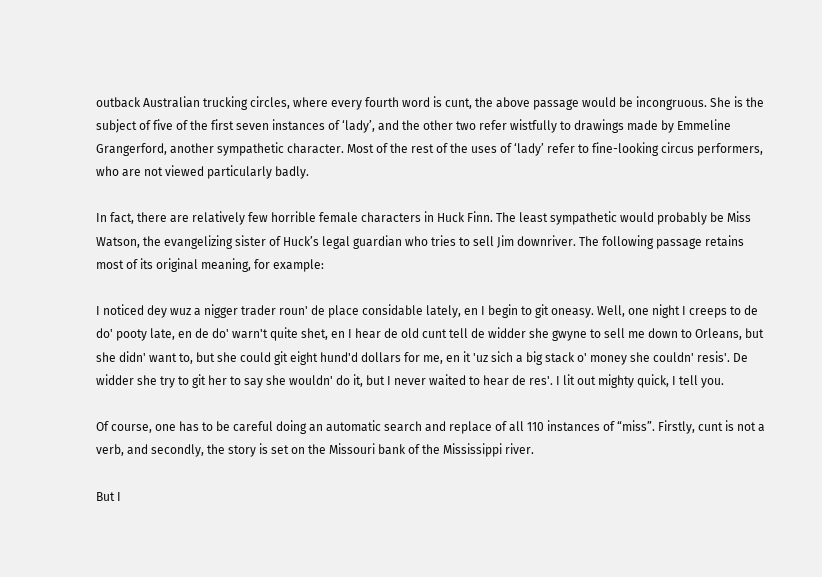outback Australian trucking circles, where every fourth word is cunt, the above passage would be incongruous. She is the subject of five of the first seven instances of ‘lady’, and the other two refer wistfully to drawings made by Emmeline Grangerford, another sympathetic character. Most of the rest of the uses of ‘lady’ refer to fine-looking circus performers, who are not viewed particularly badly.

In fact, there are relatively few horrible female characters in Huck Finn. The least sympathetic would probably be Miss Watson, the evangelizing sister of Huck’s legal guardian who tries to sell Jim downriver. The following passage retains most of its original meaning, for example:

I noticed dey wuz a nigger trader roun' de place considable lately, en I begin to git oneasy. Well, one night I creeps to de do' pooty late, en de do' warn't quite shet, en I hear de old cunt tell de widder she gwyne to sell me down to Orleans, but she didn' want to, but she could git eight hund'd dollars for me, en it 'uz sich a big stack o' money she couldn' resis'. De widder she try to git her to say she wouldn' do it, but I never waited to hear de res'. I lit out mighty quick, I tell you.

Of course, one has to be careful doing an automatic search and replace of all 110 instances of “miss”. Firstly, cunt is not a verb, and secondly, the story is set on the Missouri bank of the Mississippi river.

But I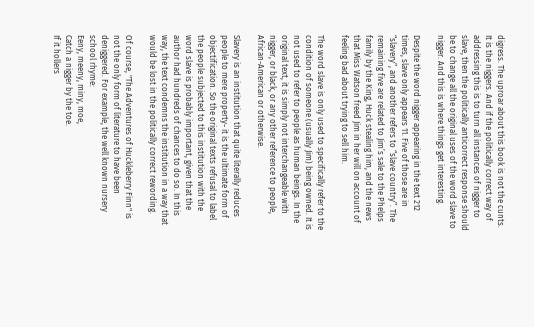digress. The uproar about this book is not the cunts. It is the niggers. And if the politically correct way of addressing this is to turn all instances of nigger to slave, then the politically anticorrect response should be to change all the original uses of the word slave to nigger. And this is where things get interesting.

Despite the word nigger appearing in the text 212 times, slave only appears 11. Five of those are in “slavery”, and another refers to “slave country”. The remaining five are related to Jim’s sale to the Phelps family by the King, Huck stealing him, and the news that Miss Watson freed Jim in her will on account of feeling bad about trying to sell him.

The word slave is only used to specifically refer to the condition of someone (usually Jim) being owned. It is not used to refer to people as human beings. In the original text, it is simply not interchangeable with nigger, or black, or any other reference to people, African-American or otherwise.

Slavery is an institution that quite literally reduces people to mere property- it is the ultimate form of objectification. So the original texts refusal to label the people subjected to this institution with the word slave is probably important, given that the author had hundreds of chances to do so. In this way, the text condemns the institution in a way that would be lost in the politically correct rewording.

Of course, "The Adventures of Huckleberry Finn" is not the only form of literature to have been deniggered. For example, the well known nursery school rhyme:
Eeny, meeny, miny, moe,
Catch a nigger by the toe.
If it hollers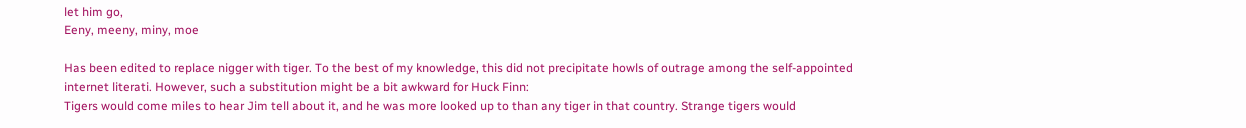let him go,
Eeny, meeny, miny, moe

Has been edited to replace nigger with tiger. To the best of my knowledge, this did not precipitate howls of outrage among the self-appointed internet literati. However, such a substitution might be a bit awkward for Huck Finn:
Tigers would come miles to hear Jim tell about it, and he was more looked up to than any tiger in that country. Strange tigers would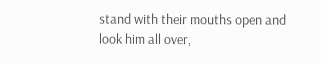stand with their mouths open and look him all over,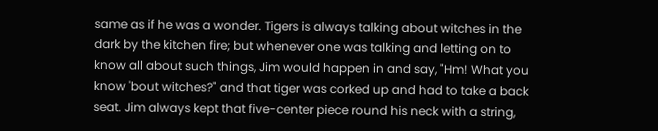same as if he was a wonder. Tigers is always talking about witches in the dark by the kitchen fire; but whenever one was talking and letting on to know all about such things, Jim would happen in and say, "Hm! What you know 'bout witches?" and that tiger was corked up and had to take a back seat. Jim always kept that five-center piece round his neck with a string,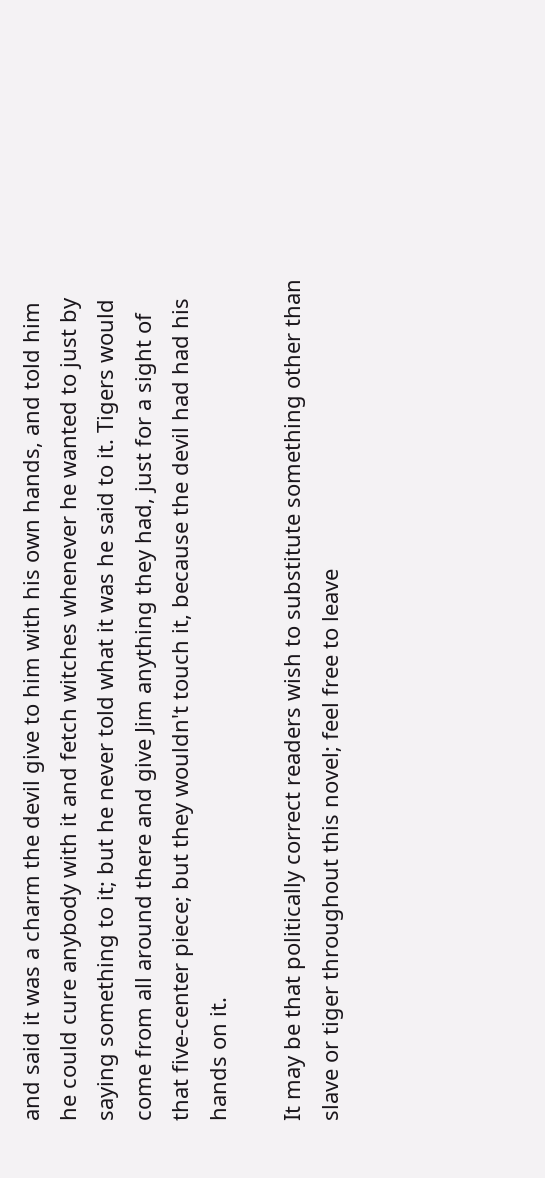and said it was a charm the devil give to him with his own hands, and told him he could cure anybody with it and fetch witches whenever he wanted to just by saying something to it; but he never told what it was he said to it. Tigers would come from all around there and give Jim anything they had, just for a sight of that five-center piece; but they wouldn't touch it, because the devil had had his hands on it.

It may be that politically correct readers wish to substitute something other than slave or tiger throughout this novel; feel free to leave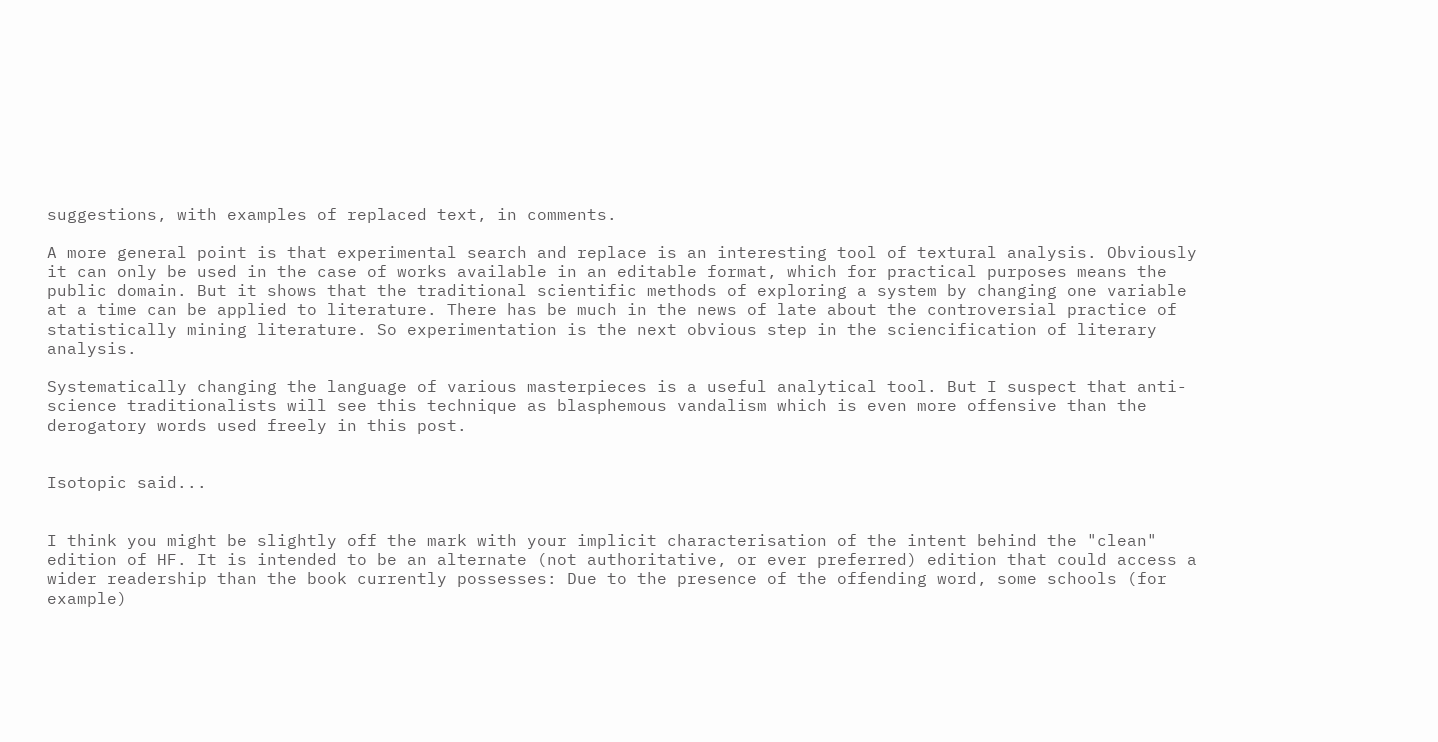suggestions, with examples of replaced text, in comments.

A more general point is that experimental search and replace is an interesting tool of textural analysis. Obviously it can only be used in the case of works available in an editable format, which for practical purposes means the public domain. But it shows that the traditional scientific methods of exploring a system by changing one variable at a time can be applied to literature. There has be much in the news of late about the controversial practice of statistically mining literature. So experimentation is the next obvious step in the sciencification of literary analysis.

Systematically changing the language of various masterpieces is a useful analytical tool. But I suspect that anti-science traditionalists will see this technique as blasphemous vandalism which is even more offensive than the derogatory words used freely in this post.


Isotopic said...


I think you might be slightly off the mark with your implicit characterisation of the intent behind the "clean" edition of HF. It is intended to be an alternate (not authoritative, or ever preferred) edition that could access a wider readership than the book currently possesses: Due to the presence of the offending word, some schools (for example)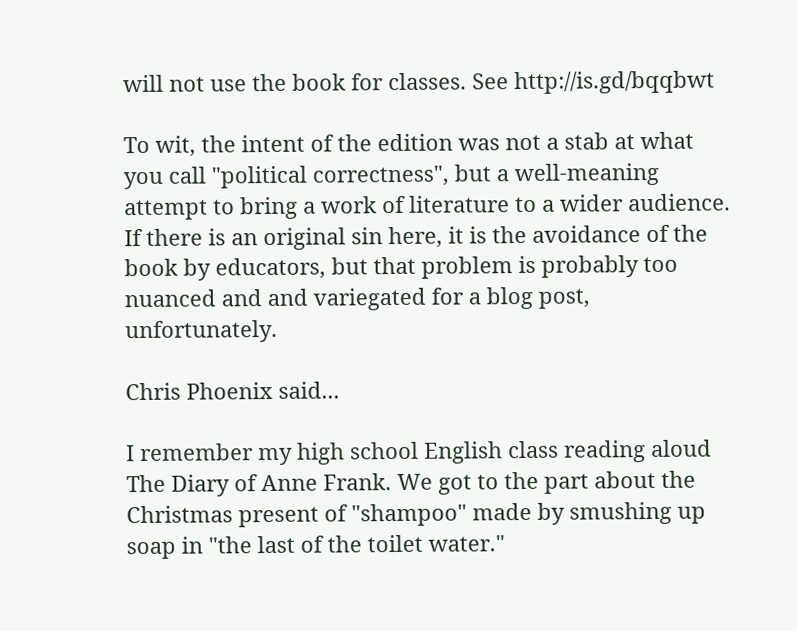will not use the book for classes. See http://is.gd/bqqbwt

To wit, the intent of the edition was not a stab at what you call "political correctness", but a well-meaning attempt to bring a work of literature to a wider audience. If there is an original sin here, it is the avoidance of the book by educators, but that problem is probably too nuanced and and variegated for a blog post, unfortunately.

Chris Phoenix said...

I remember my high school English class reading aloud The Diary of Anne Frank. We got to the part about the Christmas present of "shampoo" made by smushing up soap in "the last of the toilet water."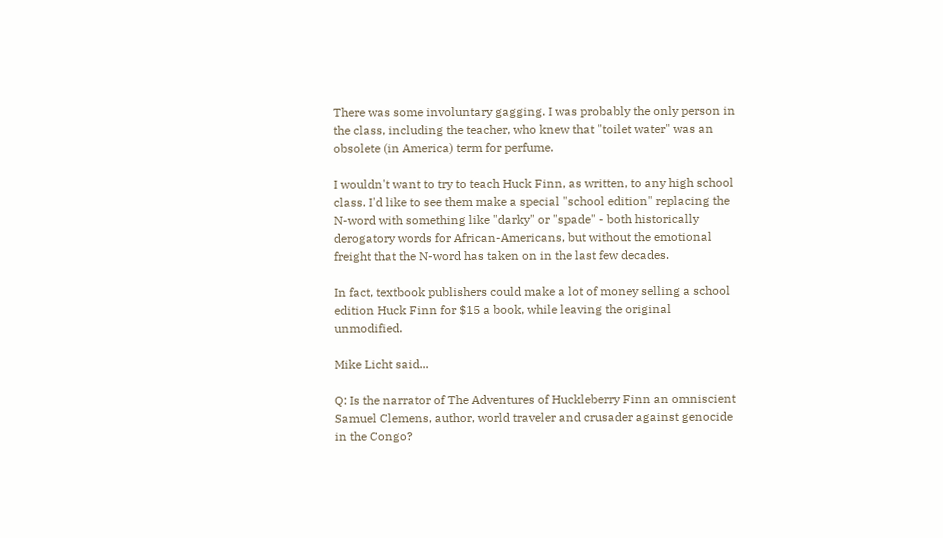There was some involuntary gagging. I was probably the only person in the class, including the teacher, who knew that "toilet water" was an obsolete (in America) term for perfume.

I wouldn't want to try to teach Huck Finn, as written, to any high school class. I'd like to see them make a special "school edition" replacing the N-word with something like "darky" or "spade" - both historically derogatory words for African-Americans, but without the emotional freight that the N-word has taken on in the last few decades.

In fact, textbook publishers could make a lot of money selling a school edition Huck Finn for $15 a book, while leaving the original unmodified.

Mike Licht said...

Q: Is the narrator of The Adventures of Huckleberry Finn an omniscient Samuel Clemens, author, world traveler and crusader against genocide in the Congo?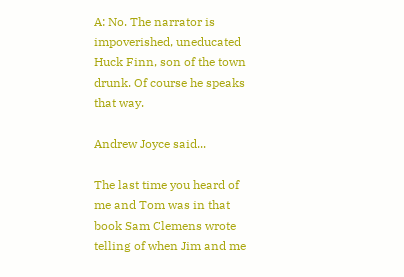A: No. The narrator is impoverished, uneducated Huck Finn, son of the town drunk. Of course he speaks that way.

Andrew Joyce said...

The last time you heard of me and Tom was in that book Sam Clemens wrote telling of when Jim and me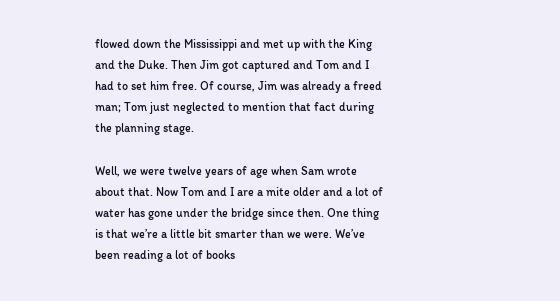flowed down the Mississippi and met up with the King and the Duke. Then Jim got captured and Tom and I had to set him free. Of course, Jim was already a freed man; Tom just neglected to mention that fact during the planning stage.

Well, we were twelve years of age when Sam wrote about that. Now Tom and I are a mite older and a lot of water has gone under the bridge since then. One thing is that we’re a little bit smarter than we were. We’ve been reading a lot of books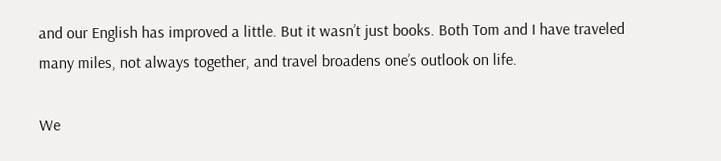and our English has improved a little. But it wasn’t just books. Both Tom and I have traveled many miles, not always together, and travel broadens one’s outlook on life.

We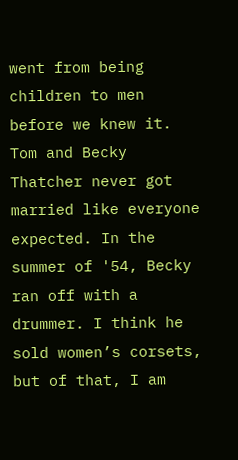went from being children to men before we knew it. Tom and Becky Thatcher never got married like everyone expected. In the summer of '54, Becky ran off with a drummer. I think he sold women’s corsets, but of that, I am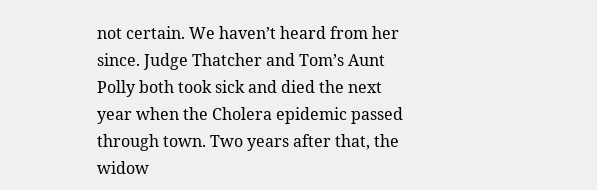not certain. We haven’t heard from her since. Judge Thatcher and Tom’s Aunt Polly both took sick and died the next year when the Cholera epidemic passed through town. Two years after that, the widow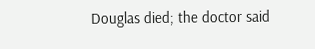Douglas died; the doctor said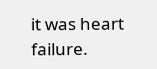it was heart failure.